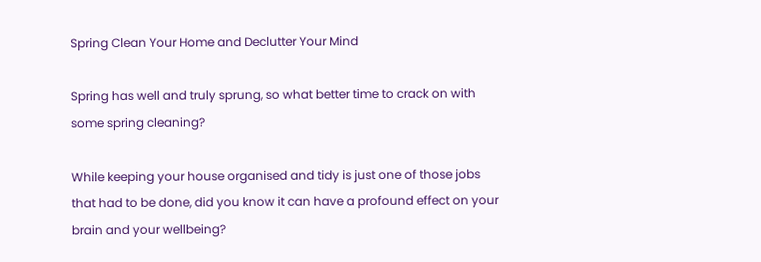Spring Clean Your Home and Declutter Your Mind

Spring has well and truly sprung, so what better time to crack on with some spring cleaning?

While keeping your house organised and tidy is just one of those jobs that had to be done, did you know it can have a profound effect on your brain and your wellbeing?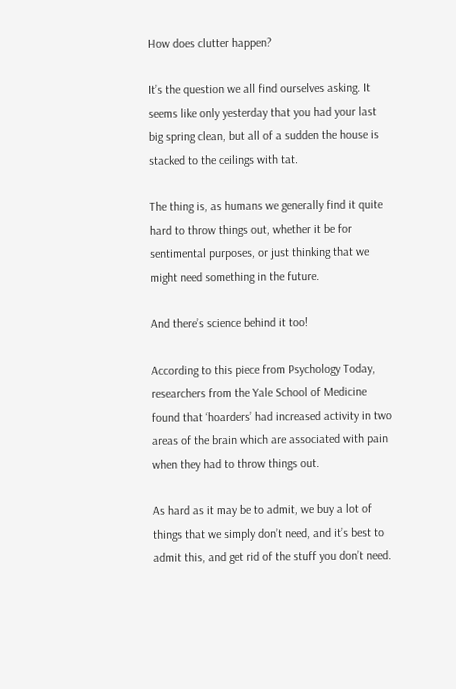How does clutter happen?

It’s the question we all find ourselves asking. It seems like only yesterday that you had your last big spring clean, but all of a sudden the house is stacked to the ceilings with tat.

The thing is, as humans we generally find it quite hard to throw things out, whether it be for sentimental purposes, or just thinking that we might need something in the future.

And there’s science behind it too!

According to this piece from Psychology Today, researchers from the Yale School of Medicine found that ‘hoarders’ had increased activity in two areas of the brain which are associated with pain when they had to throw things out.

As hard as it may be to admit, we buy a lot of things that we simply don’t need, and it’s best to admit this, and get rid of the stuff you don’t need.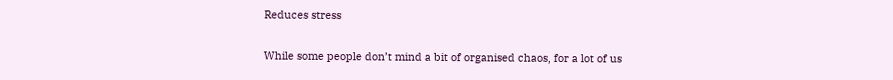Reduces stress

While some people don’t mind a bit of organised chaos, for a lot of us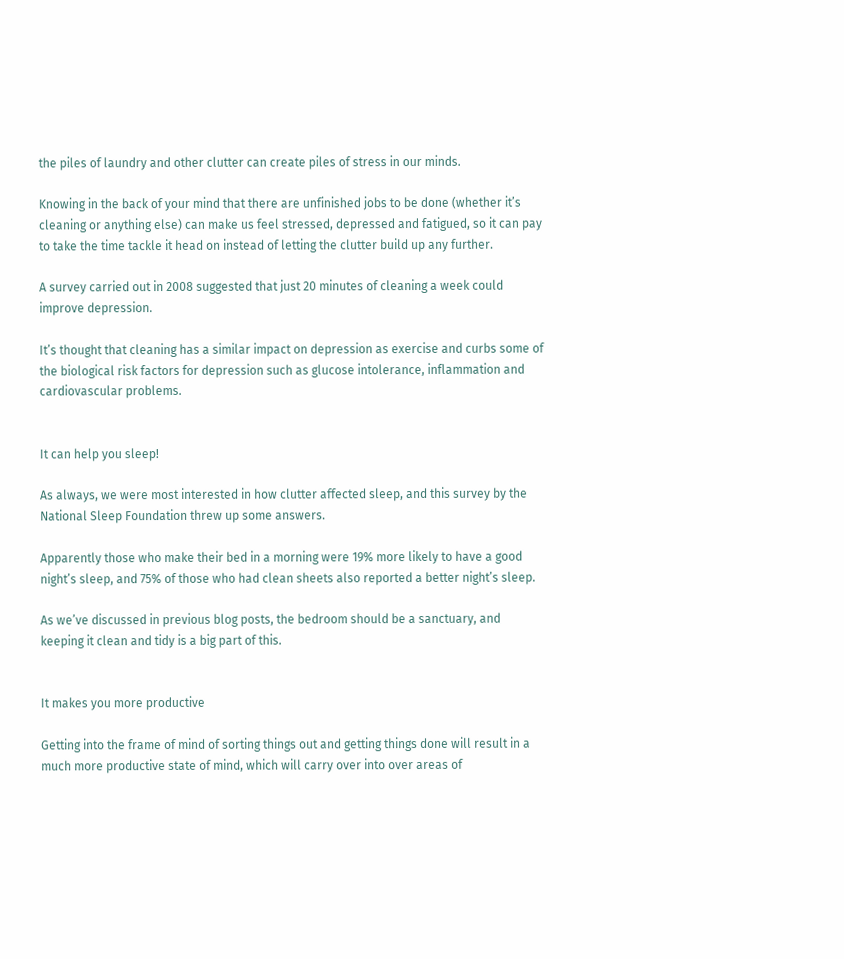the piles of laundry and other clutter can create piles of stress in our minds.

Knowing in the back of your mind that there are unfinished jobs to be done (whether it’s cleaning or anything else) can make us feel stressed, depressed and fatigued, so it can pay to take the time tackle it head on instead of letting the clutter build up any further.

A survey carried out in 2008 suggested that just 20 minutes of cleaning a week could improve depression.

It’s thought that cleaning has a similar impact on depression as exercise and curbs some of the biological risk factors for depression such as glucose intolerance, inflammation and cardiovascular problems.


It can help you sleep!

As always, we were most interested in how clutter affected sleep, and this survey by the National Sleep Foundation threw up some answers.

Apparently those who make their bed in a morning were 19% more likely to have a good night’s sleep, and 75% of those who had clean sheets also reported a better night’s sleep.

As we’ve discussed in previous blog posts, the bedroom should be a sanctuary, and keeping it clean and tidy is a big part of this.


It makes you more productive

Getting into the frame of mind of sorting things out and getting things done will result in a much more productive state of mind, which will carry over into over areas of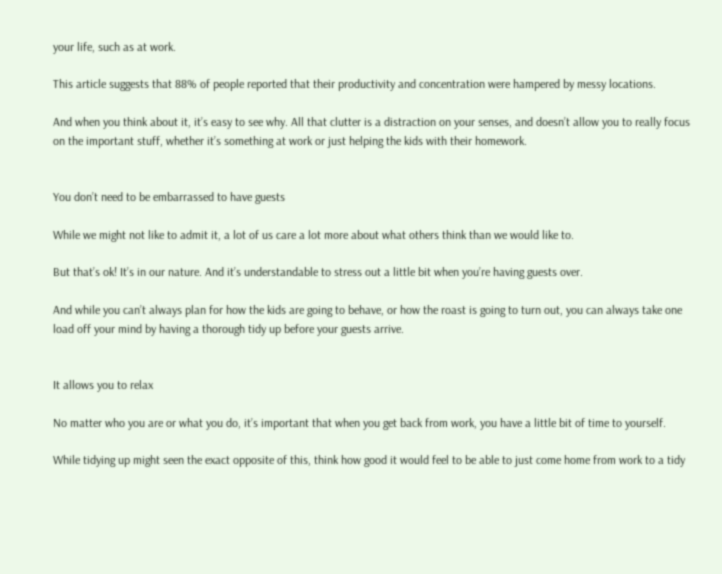your life, such as at work.

This article suggests that 88% of people reported that their productivity and concentration were hampered by messy locations.

And when you think about it, it’s easy to see why. All that clutter is a distraction on your senses, and doesn’t allow you to really focus on the important stuff, whether it’s something at work or just helping the kids with their homework.


You don’t need to be embarrassed to have guests

While we might not like to admit it, a lot of us care a lot more about what others think than we would like to.

But that’s ok! It’s in our nature. And it’s understandable to stress out a little bit when you’re having guests over.

And while you can’t always plan for how the kids are going to behave, or how the roast is going to turn out, you can always take one load off your mind by having a thorough tidy up before your guests arrive.


It allows you to relax

No matter who you are or what you do, it’s important that when you get back from work, you have a little bit of time to yourself.

While tidying up might seen the exact opposite of this, think how good it would feel to be able to just come home from work to a tidy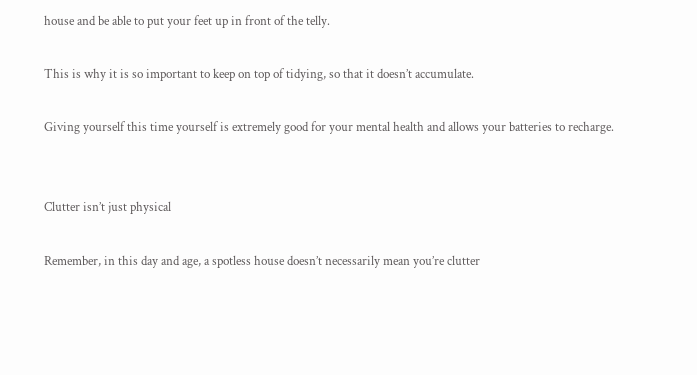house and be able to put your feet up in front of the telly.

This is why it is so important to keep on top of tidying, so that it doesn’t accumulate.

Giving yourself this time yourself is extremely good for your mental health and allows your batteries to recharge.


Clutter isn’t just physical

Remember, in this day and age, a spotless house doesn’t necessarily mean you’re clutter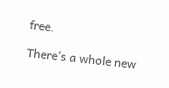free.

There’s a whole new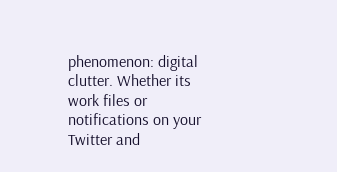phenomenon: digital clutter. Whether its work files or notifications on your Twitter and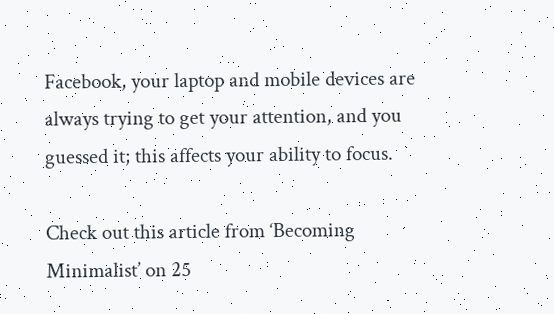Facebook, your laptop and mobile devices are always trying to get your attention, and you guessed it; this affects your ability to focus.

Check out this article from ‘Becoming Minimalist’ on 25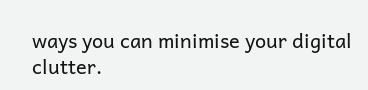ways you can minimise your digital clutter.